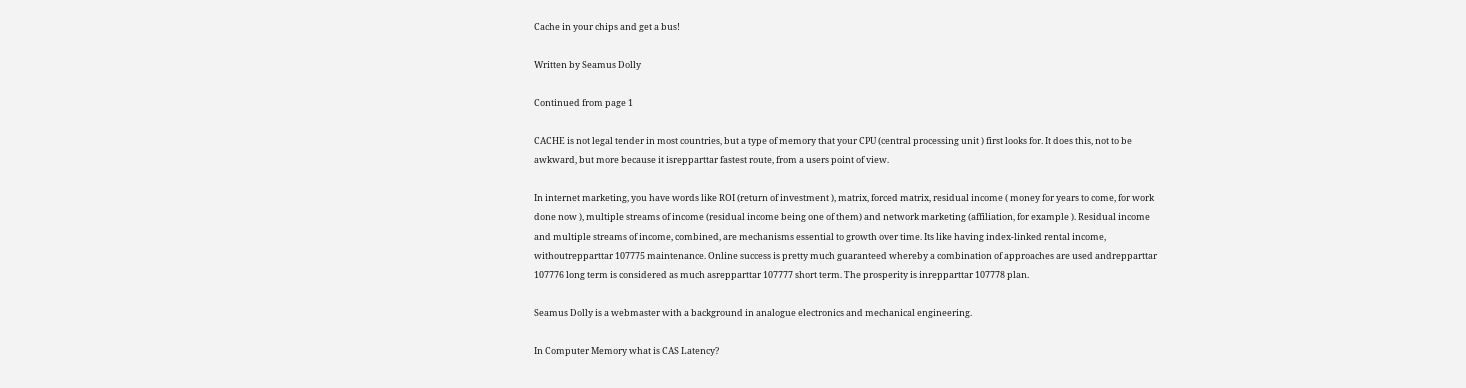Cache in your chips and get a bus!

Written by Seamus Dolly

Continued from page 1

CACHE is not legal tender in most countries, but a type of memory that your CPU (central processing unit ) first looks for. It does this, not to be awkward, but more because it isrepparttar fastest route, from a users point of view.

In internet marketing, you have words like ROI (return of investment ), matrix, forced matrix, residual income ( money for years to come, for work done now ), multiple streams of income (residual income being one of them) and network marketing (affiliation, for example ). Residual income and multiple streams of income, combined, are mechanisms essential to growth over time. Its like having index-linked rental income, withoutrepparttar 107775 maintenance. Online success is pretty much guaranteed whereby a combination of approaches are used andrepparttar 107776 long term is considered as much asrepparttar 107777 short term. The prosperity is inrepparttar 107778 plan.

Seamus Dolly is a webmaster with a background in analogue electronics and mechanical engineering.

In Computer Memory what is CAS Latency?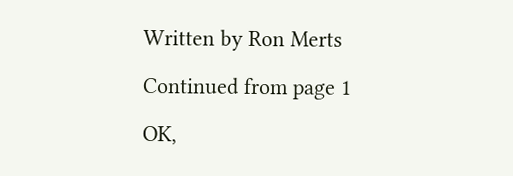Written by Ron Merts

Continued from page 1

OK,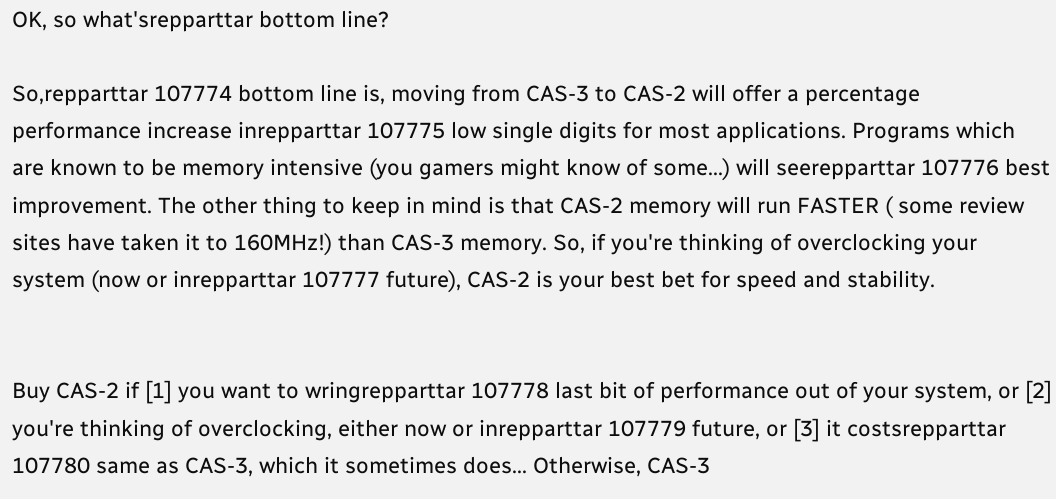OK, so what'srepparttar bottom line?

So,repparttar 107774 bottom line is, moving from CAS-3 to CAS-2 will offer a percentage performance increase inrepparttar 107775 low single digits for most applications. Programs which are known to be memory intensive (you gamers might know of some...) will seerepparttar 107776 best improvement. The other thing to keep in mind is that CAS-2 memory will run FASTER ( some review sites have taken it to 160MHz!) than CAS-3 memory. So, if you're thinking of overclocking your system (now or inrepparttar 107777 future), CAS-2 is your best bet for speed and stability.


Buy CAS-2 if [1] you want to wringrepparttar 107778 last bit of performance out of your system, or [2] you're thinking of overclocking, either now or inrepparttar 107779 future, or [3] it costsrepparttar 107780 same as CAS-3, which it sometimes does... Otherwise, CAS-3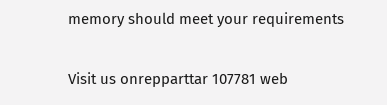memory should meet your requirements

Visit us onrepparttar 107781 web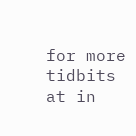for more tidbits at in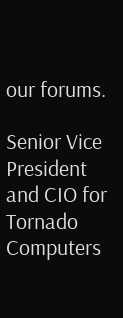our forums.

Senior Vice President and CIO for Tornado Computers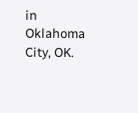in Oklahoma City, OK.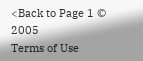<Back to Page 1 © 2005
Terms of Use